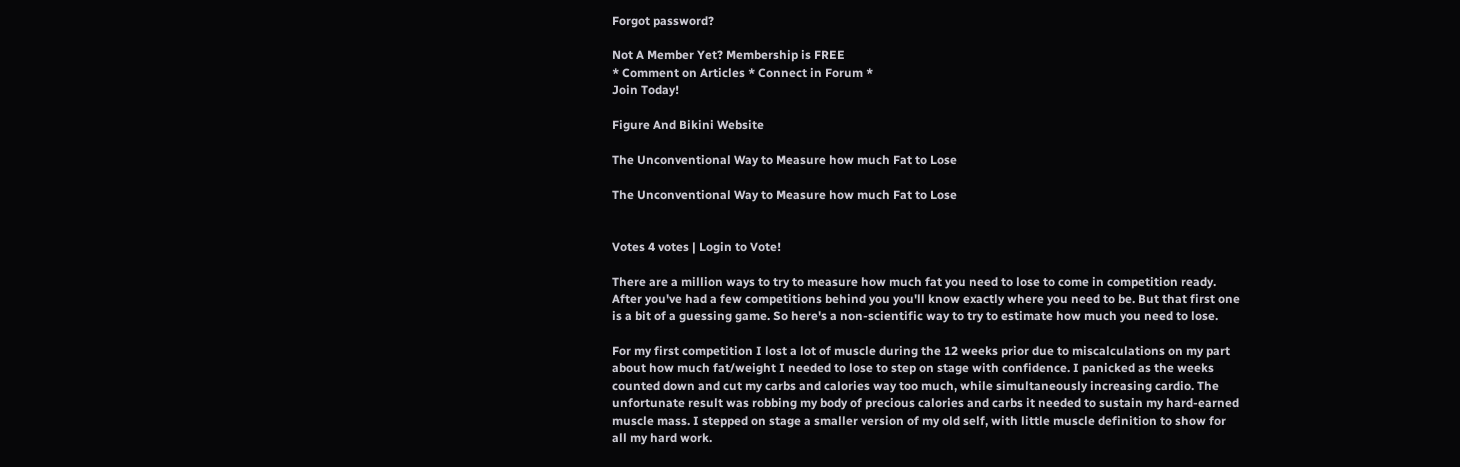Forgot password?

Not A Member Yet? Membership is FREE
* Comment on Articles * Connect in Forum *
Join Today!

Figure And Bikini Website

The Unconventional Way to Measure how much Fat to Lose

The Unconventional Way to Measure how much Fat to Lose


Votes 4 votes | Login to Vote!

There are a million ways to try to measure how much fat you need to lose to come in competition ready. After you've had a few competitions behind you you'll know exactly where you need to be. But that first one is a bit of a guessing game. So here's a non-scientific way to try to estimate how much you need to lose.

For my first competition I lost a lot of muscle during the 12 weeks prior due to miscalculations on my part about how much fat/weight I needed to lose to step on stage with confidence. I panicked as the weeks counted down and cut my carbs and calories way too much, while simultaneously increasing cardio. The unfortunate result was robbing my body of precious calories and carbs it needed to sustain my hard-earned muscle mass. I stepped on stage a smaller version of my old self, with little muscle definition to show for all my hard work.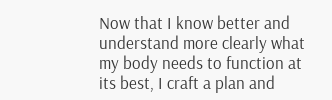Now that I know better and understand more clearly what my body needs to function at its best, I craft a plan and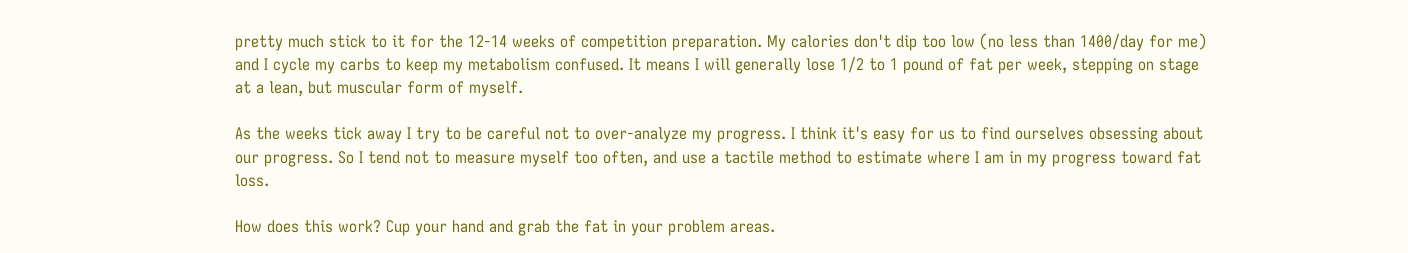pretty much stick to it for the 12-14 weeks of competition preparation. My calories don't dip too low (no less than 1400/day for me) and I cycle my carbs to keep my metabolism confused. It means I will generally lose 1/2 to 1 pound of fat per week, stepping on stage at a lean, but muscular form of myself.

As the weeks tick away I try to be careful not to over-analyze my progress. I think it's easy for us to find ourselves obsessing about our progress. So I tend not to measure myself too often, and use a tactile method to estimate where I am in my progress toward fat loss.

How does this work? Cup your hand and grab the fat in your problem areas.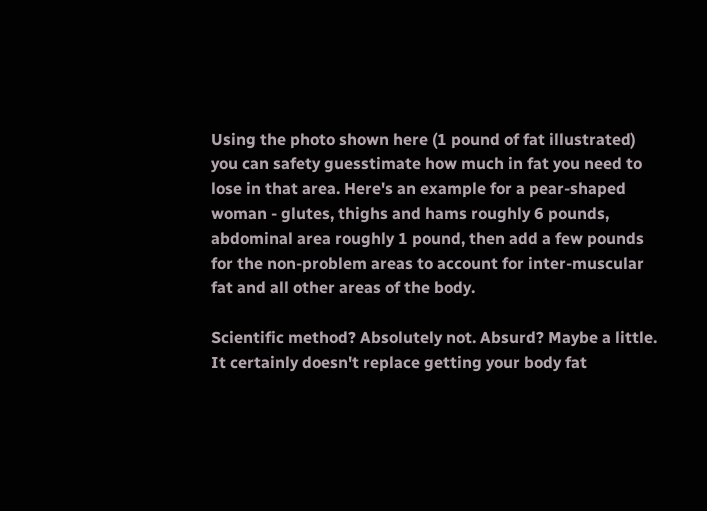Using the photo shown here (1 pound of fat illustrated) you can safety guesstimate how much in fat you need to lose in that area. Here's an example for a pear-shaped woman - glutes, thighs and hams roughly 6 pounds, abdominal area roughly 1 pound, then add a few pounds for the non-problem areas to account for inter-muscular fat and all other areas of the body.

Scientific method? Absolutely not. Absurd? Maybe a little. It certainly doesn't replace getting your body fat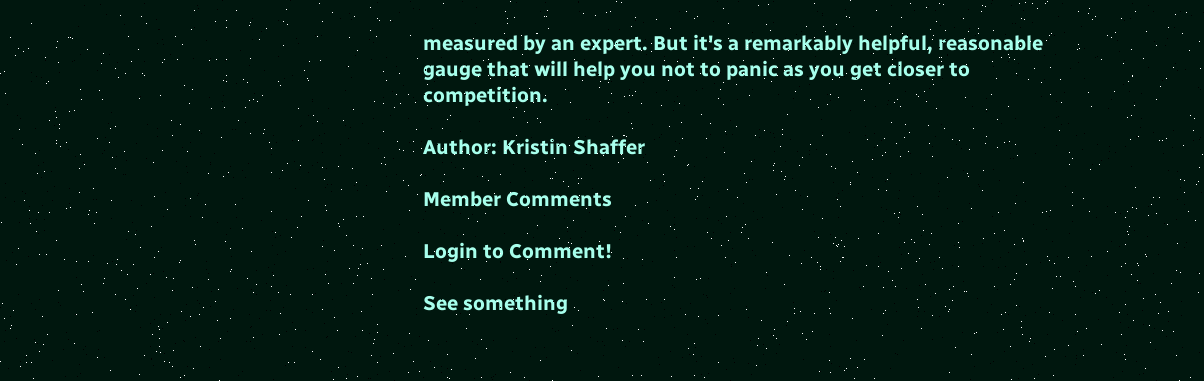measured by an expert. But it's a remarkably helpful, reasonable gauge that will help you not to panic as you get closer to competition.

Author: Kristin Shaffer

Member Comments

Login to Comment!

See something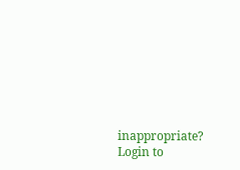inappropriate? Login to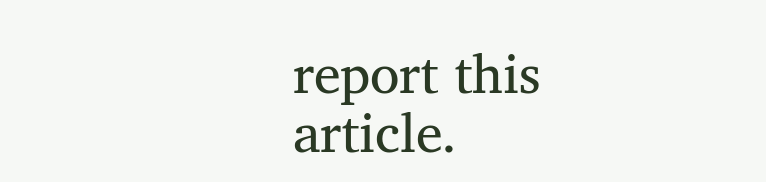report this article.